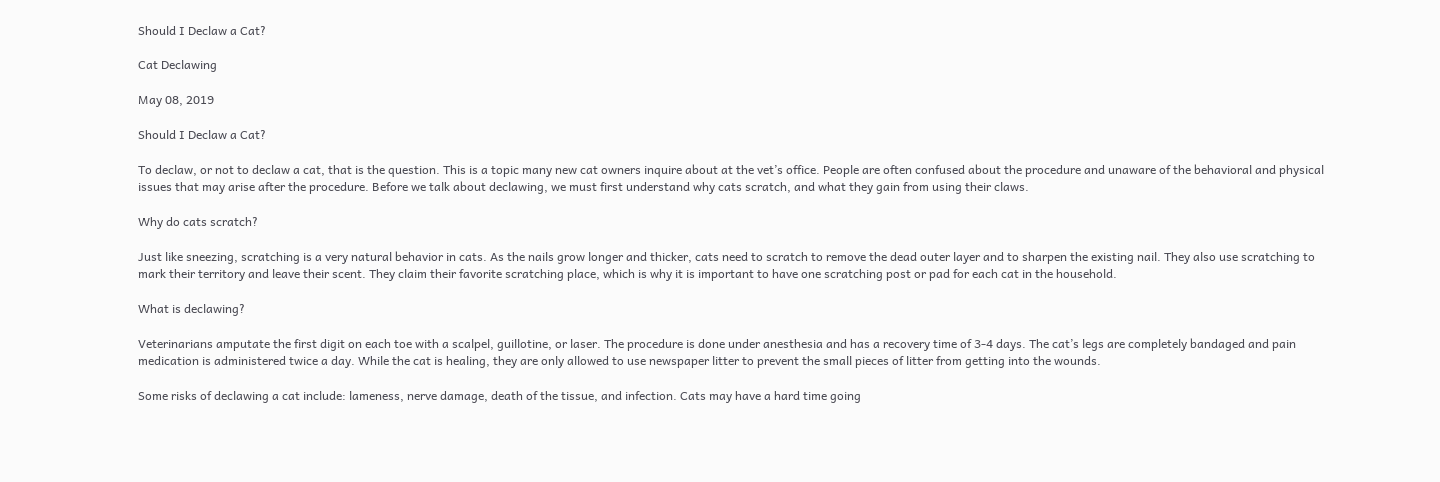Should I Declaw a Cat?

Cat Declawing

May 08, 2019

Should I Declaw a Cat?

To declaw, or not to declaw a cat, that is the question. This is a topic many new cat owners inquire about at the vet’s office. People are often confused about the procedure and unaware of the behavioral and physical issues that may arise after the procedure. Before we talk about declawing, we must first understand why cats scratch, and what they gain from using their claws.

Why do cats scratch?

Just like sneezing, scratching is a very natural behavior in cats. As the nails grow longer and thicker, cats need to scratch to remove the dead outer layer and to sharpen the existing nail. They also use scratching to mark their territory and leave their scent. They claim their favorite scratching place, which is why it is important to have one scratching post or pad for each cat in the household.

What is declawing?

Veterinarians amputate the first digit on each toe with a scalpel, guillotine, or laser. The procedure is done under anesthesia and has a recovery time of 3-4 days. The cat’s legs are completely bandaged and pain medication is administered twice a day. While the cat is healing, they are only allowed to use newspaper litter to prevent the small pieces of litter from getting into the wounds.

Some risks of declawing a cat include: lameness, nerve damage, death of the tissue, and infection. Cats may have a hard time going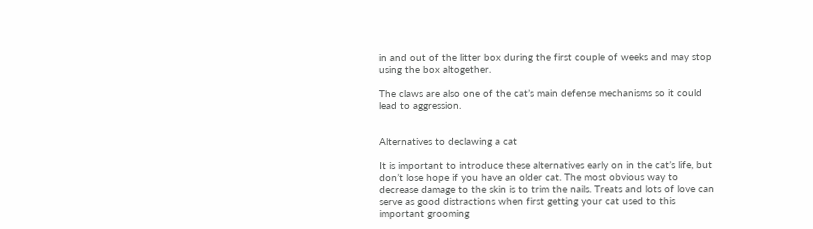in and out of the litter box during the first couple of weeks and may stop using the box altogether.

The claws are also one of the cat’s main defense mechanisms so it could lead to aggression.


Alternatives to declawing a cat

It is important to introduce these alternatives early on in the cat’s life, but don’t lose hope if you have an older cat. The most obvious way to decrease damage to the skin is to trim the nails. Treats and lots of love can serve as good distractions when first getting your cat used to this important grooming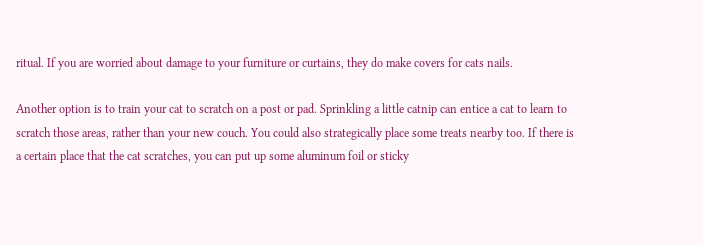ritual. If you are worried about damage to your furniture or curtains, they do make covers for cats nails.

Another option is to train your cat to scratch on a post or pad. Sprinkling a little catnip can entice a cat to learn to scratch those areas, rather than your new couch. You could also strategically place some treats nearby too. If there is a certain place that the cat scratches, you can put up some aluminum foil or sticky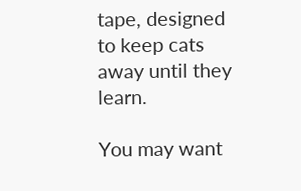tape, designed to keep cats away until they learn.

You may want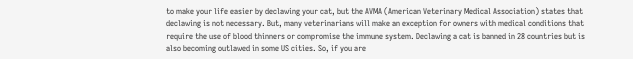to make your life easier by declawing your cat, but the AVMA (American Veterinary Medical Association) states that declawing is not necessary. But, many veterinarians will make an exception for owners with medical conditions that require the use of blood thinners or compromise the immune system. Declawing a cat is banned in 28 countries but is also becoming outlawed in some US cities. So, if you are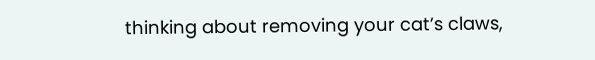thinking about removing your cat’s claws,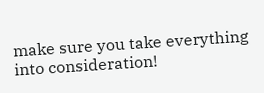make sure you take everything into consideration!